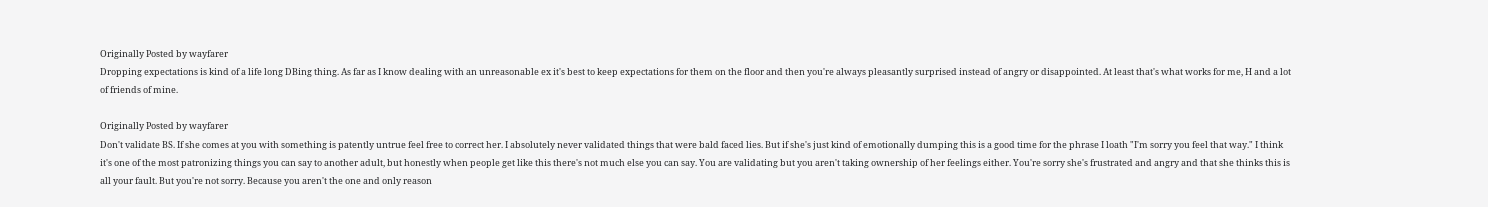Originally Posted by wayfarer
Dropping expectations is kind of a life long DBing thing. As far as I know dealing with an unreasonable ex it's best to keep expectations for them on the floor and then you're always pleasantly surprised instead of angry or disappointed. At least that's what works for me, H and a lot of friends of mine.

Originally Posted by wayfarer
Don't validate BS. If she comes at you with something is patently untrue feel free to correct her. I absolutely never validated things that were bald faced lies. But if she's just kind of emotionally dumping this is a good time for the phrase I loath "I'm sorry you feel that way." I think it's one of the most patronizing things you can say to another adult, but honestly when people get like this there's not much else you can say. You are validating but you aren't taking ownership of her feelings either. You're sorry she's frustrated and angry and that she thinks this is all your fault. But you're not sorry. Because you aren't the one and only reason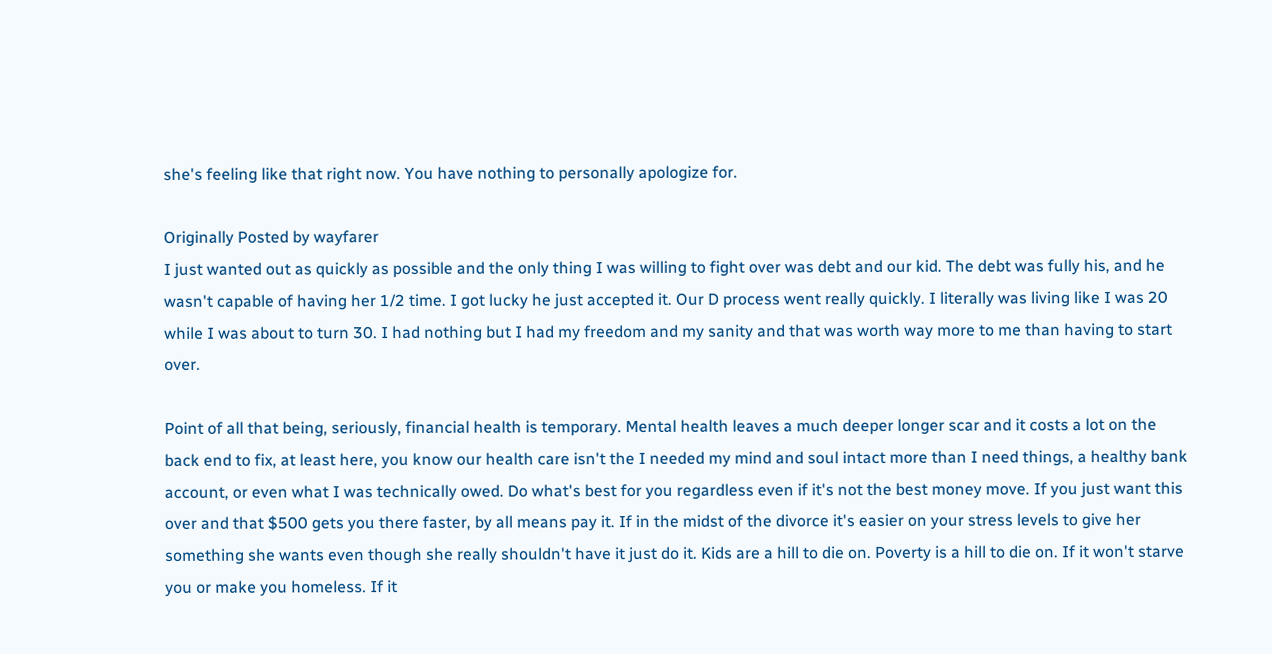she's feeling like that right now. You have nothing to personally apologize for.

Originally Posted by wayfarer
I just wanted out as quickly as possible and the only thing I was willing to fight over was debt and our kid. The debt was fully his, and he wasn't capable of having her 1/2 time. I got lucky he just accepted it. Our D process went really quickly. I literally was living like I was 20 while I was about to turn 30. I had nothing but I had my freedom and my sanity and that was worth way more to me than having to start over.

Point of all that being, seriously, financial health is temporary. Mental health leaves a much deeper longer scar and it costs a lot on the back end to fix, at least here, you know our health care isn't the I needed my mind and soul intact more than I need things, a healthy bank account, or even what I was technically owed. Do what's best for you regardless even if it's not the best money move. If you just want this over and that $500 gets you there faster, by all means pay it. If in the midst of the divorce it's easier on your stress levels to give her something she wants even though she really shouldn't have it just do it. Kids are a hill to die on. Poverty is a hill to die on. If it won't starve you or make you homeless. If it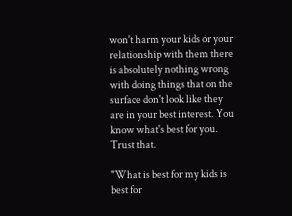won't harm your kids or your relationship with them there is absolutely nothing wrong with doing things that on the surface don't look like they are in your best interest. You know what's best for you. Trust that.

"What is best for my kids is best for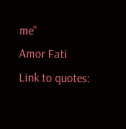me"
Amor Fati
Link to quotes: